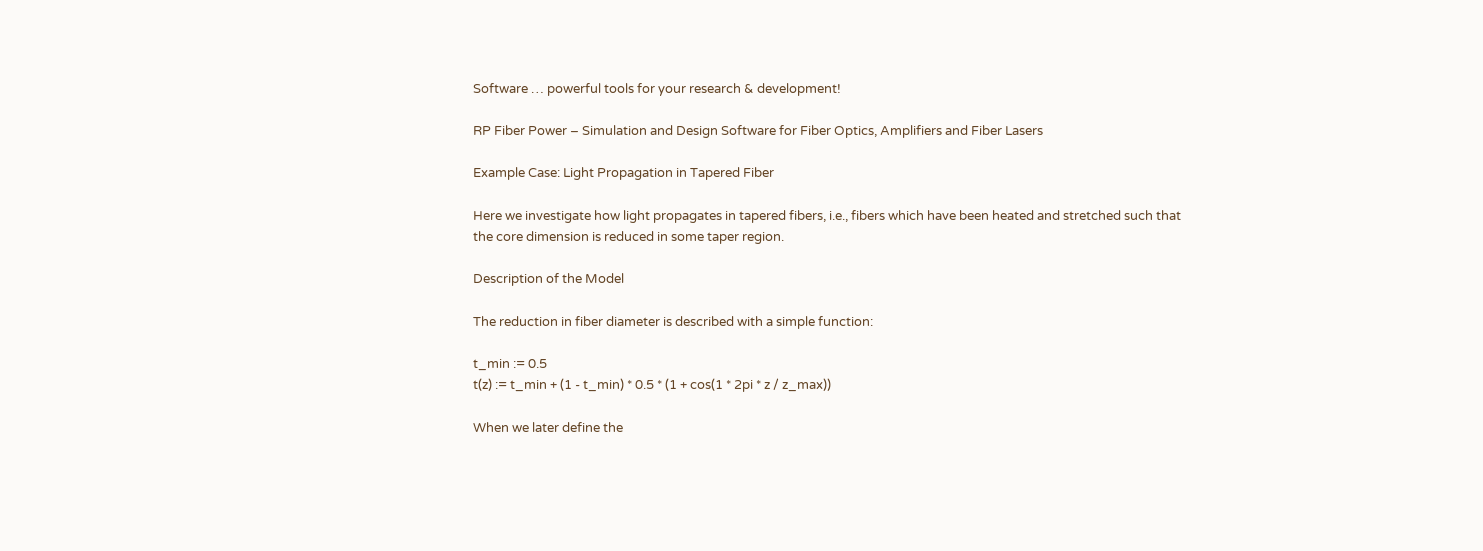Software … powerful tools for your research & development!

RP Fiber Power – Simulation and Design Software for Fiber Optics, Amplifiers and Fiber Lasers

Example Case: Light Propagation in Tapered Fiber

Here we investigate how light propagates in tapered fibers, i.e., fibers which have been heated and stretched such that the core dimension is reduced in some taper region.

Description of the Model

The reduction in fiber diameter is described with a simple function:

t_min := 0.5
t(z) := t_min + (1 - t_min) * 0.5 * (1 + cos(1 * 2pi * z / z_max))

When we later define the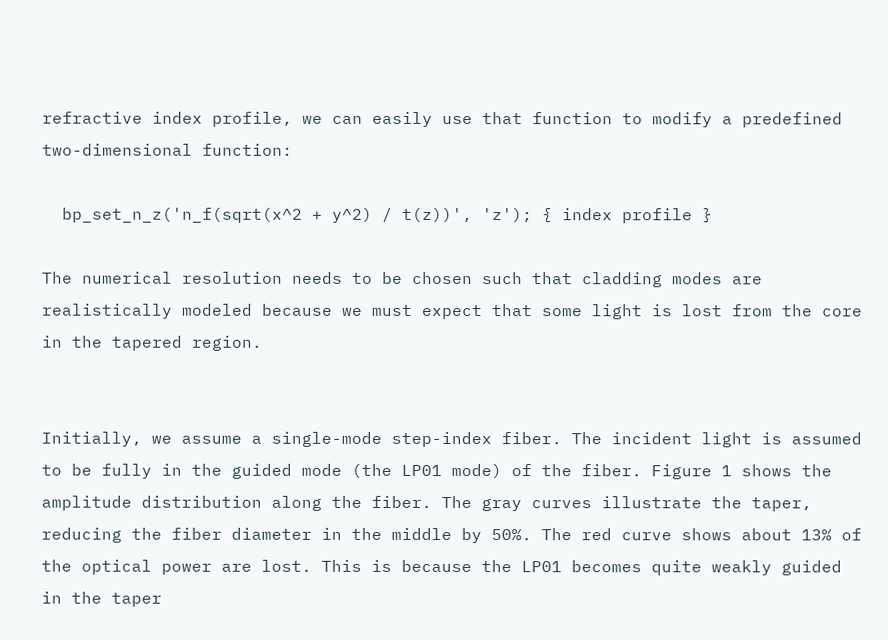refractive index profile, we can easily use that function to modify a predefined two-dimensional function:

  bp_set_n_z('n_f(sqrt(x^2 + y^2) / t(z))', 'z'); { index profile }

The numerical resolution needs to be chosen such that cladding modes are realistically modeled because we must expect that some light is lost from the core in the tapered region.


Initially, we assume a single-mode step-index fiber. The incident light is assumed to be fully in the guided mode (the LP01 mode) of the fiber. Figure 1 shows the amplitude distribution along the fiber. The gray curves illustrate the taper, reducing the fiber diameter in the middle by 50%. The red curve shows about 13% of the optical power are lost. This is because the LP01 becomes quite weakly guided in the taper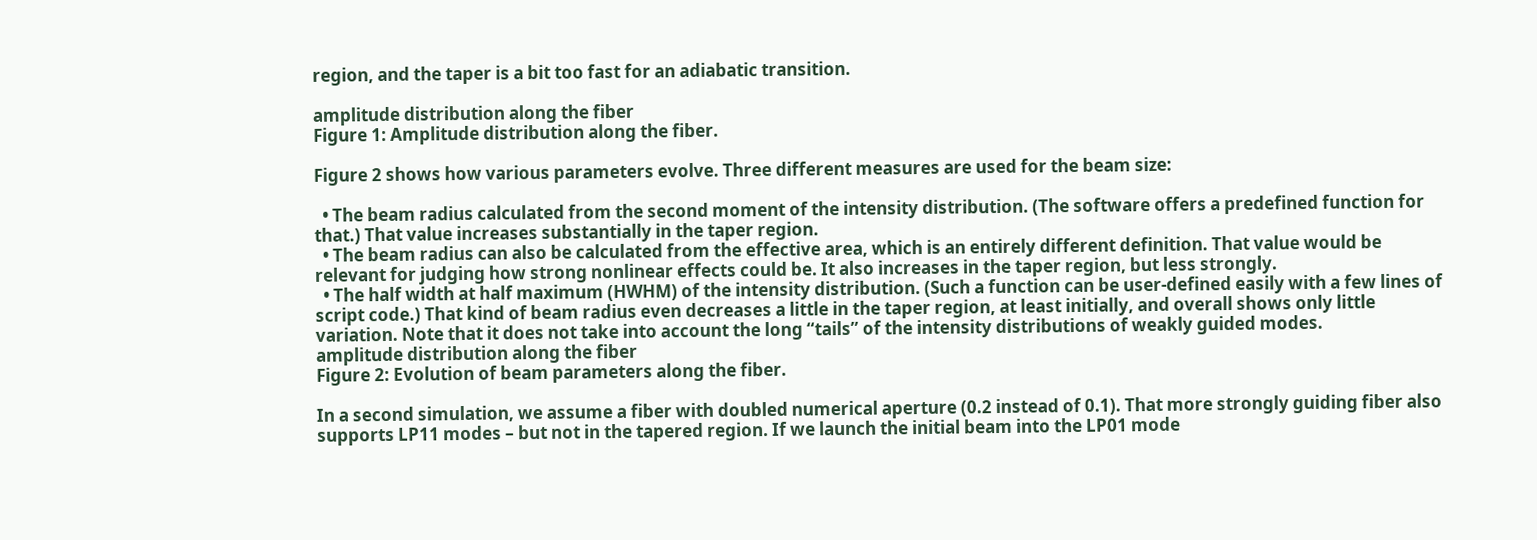region, and the taper is a bit too fast for an adiabatic transition.

amplitude distribution along the fiber
Figure 1: Amplitude distribution along the fiber.

Figure 2 shows how various parameters evolve. Three different measures are used for the beam size:

  • The beam radius calculated from the second moment of the intensity distribution. (The software offers a predefined function for that.) That value increases substantially in the taper region.
  • The beam radius can also be calculated from the effective area, which is an entirely different definition. That value would be relevant for judging how strong nonlinear effects could be. It also increases in the taper region, but less strongly.
  • The half width at half maximum (HWHM) of the intensity distribution. (Such a function can be user-defined easily with a few lines of script code.) That kind of beam radius even decreases a little in the taper region, at least initially, and overall shows only little variation. Note that it does not take into account the long “tails” of the intensity distributions of weakly guided modes.
amplitude distribution along the fiber
Figure 2: Evolution of beam parameters along the fiber.

In a second simulation, we assume a fiber with doubled numerical aperture (0.2 instead of 0.1). That more strongly guiding fiber also supports LP11 modes – but not in the tapered region. If we launch the initial beam into the LP01 mode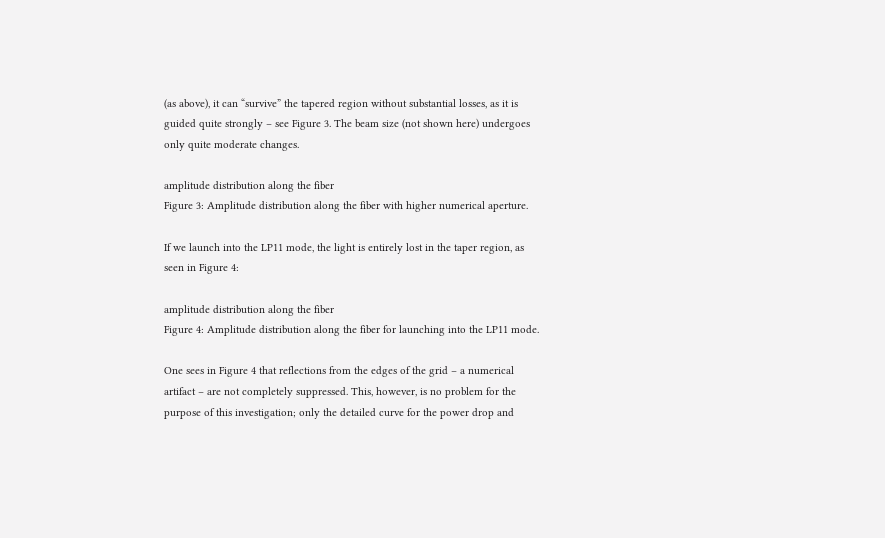(as above), it can “survive” the tapered region without substantial losses, as it is guided quite strongly – see Figure 3. The beam size (not shown here) undergoes only quite moderate changes.

amplitude distribution along the fiber
Figure 3: Amplitude distribution along the fiber with higher numerical aperture.

If we launch into the LP11 mode, the light is entirely lost in the taper region, as seen in Figure 4:

amplitude distribution along the fiber
Figure 4: Amplitude distribution along the fiber for launching into the LP11 mode.

One sees in Figure 4 that reflections from the edges of the grid – a numerical artifact – are not completely suppressed. This, however, is no problem for the purpose of this investigation; only the detailed curve for the power drop and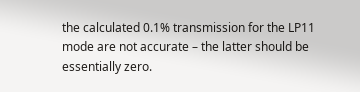the calculated 0.1% transmission for the LP11 mode are not accurate – the latter should be essentially zero.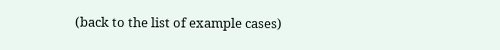(back to the list of example cases)